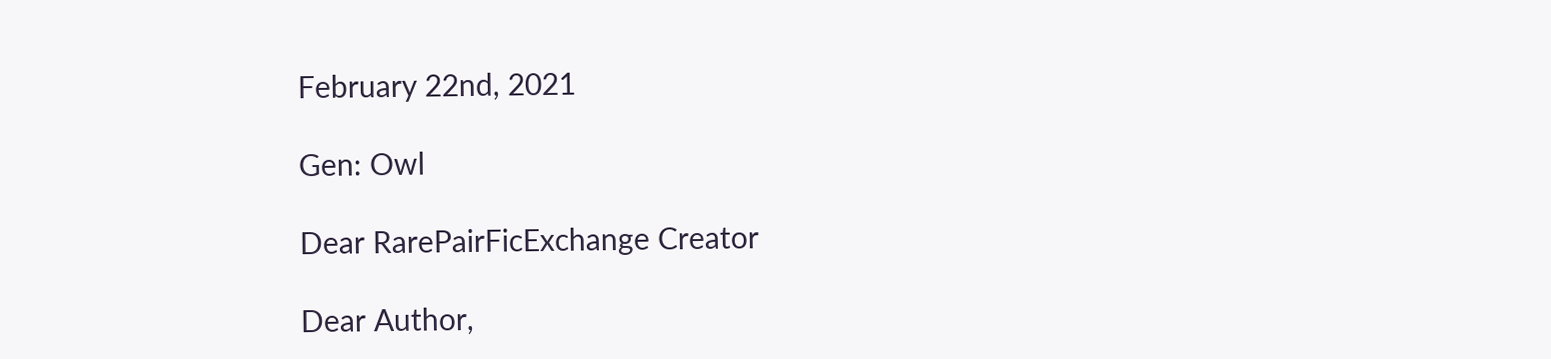February 22nd, 2021

Gen: Owl

Dear RarePairFicExchange Creator

Dear Author,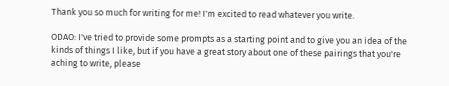Thank you so much for writing for me! I'm excited to read whatever you write.

ODAO: I've tried to provide some prompts as a starting point and to give you an idea of the kinds of things I like, but if you have a great story about one of these pairings that you're aching to write, please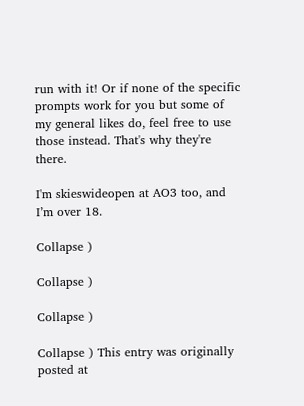run with it! Or if none of the specific prompts work for you but some of my general likes do, feel free to use those instead. That's why they're there.

I'm skieswideopen at AO3 too, and I’m over 18.

Collapse )

Collapse )

Collapse )

Collapse ) This entry was originally posted at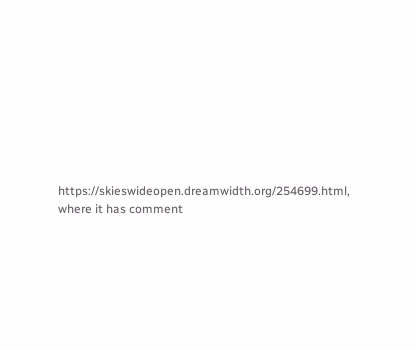https://skieswideopen.dreamwidth.org/254699.html, where it has comment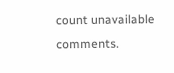count unavailable comments.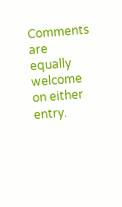Comments are equally welcome on either entry.